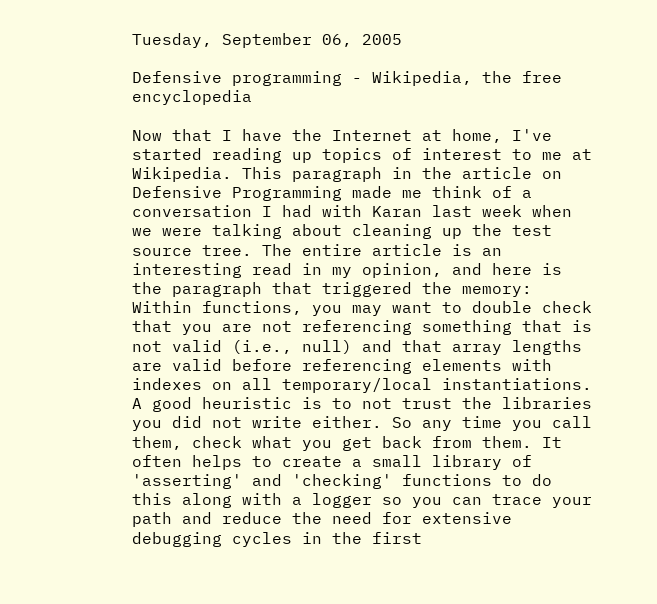Tuesday, September 06, 2005

Defensive programming - Wikipedia, the free encyclopedia

Now that I have the Internet at home, I've started reading up topics of interest to me at Wikipedia. This paragraph in the article on Defensive Programming made me think of a conversation I had with Karan last week when we were talking about cleaning up the test source tree. The entire article is an interesting read in my opinion, and here is the paragraph that triggered the memory:
Within functions, you may want to double check that you are not referencing something that is not valid (i.e., null) and that array lengths are valid before referencing elements with indexes on all temporary/local instantiations. A good heuristic is to not trust the libraries you did not write either. So any time you call them, check what you get back from them. It often helps to create a small library of 'asserting' and 'checking' functions to do this along with a logger so you can trace your path and reduce the need for extensive debugging cycles in the first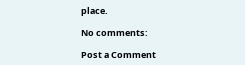place.

No comments:

Post a Comment